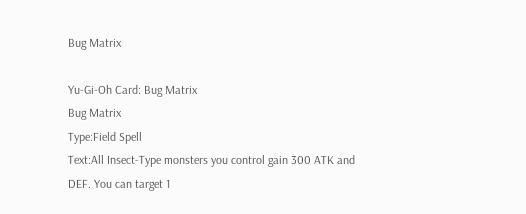Bug Matrix

Yu-Gi-Oh Card: Bug Matrix
Bug Matrix
Type:Field Spell
Text:All Insect-Type monsters you control gain 300 ATK and DEF. You can target 1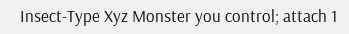Insect-Type Xyz Monster you control; attach 1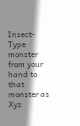Insect-Type monster from your hand to that monster as Xyz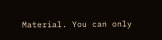Material. You can only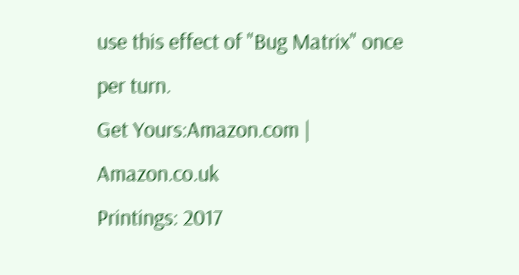use this effect of "Bug Matrix" once per turn.
Get Yours:Amazon.com | Amazon.co.uk
Printings: 2017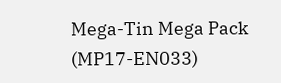Mega-Tin Mega Pack (MP17-EN033)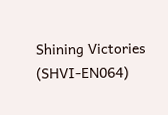Shining Victories (SHVI-EN064)